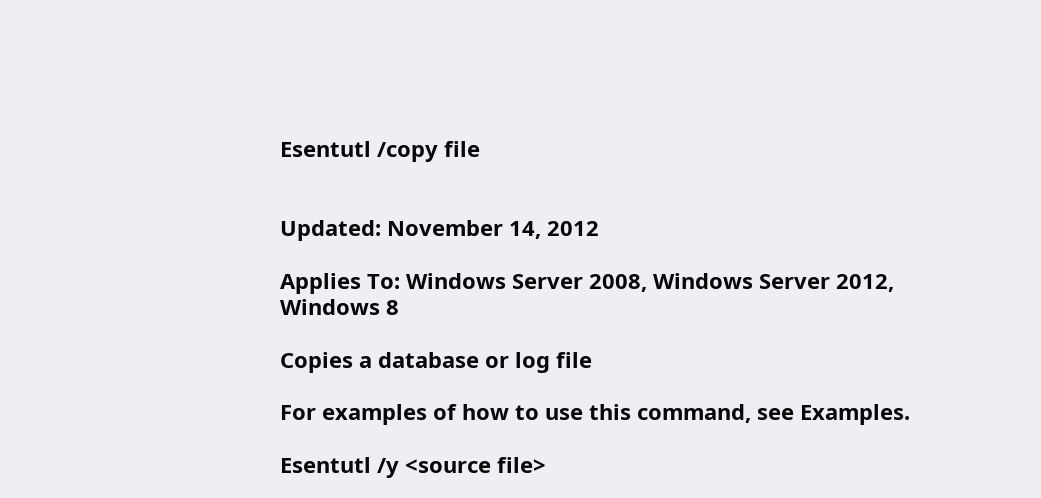Esentutl /copy file


Updated: November 14, 2012

Applies To: Windows Server 2008, Windows Server 2012, Windows 8

Copies a database or log file

For examples of how to use this command, see Examples.

Esentutl /y <source file>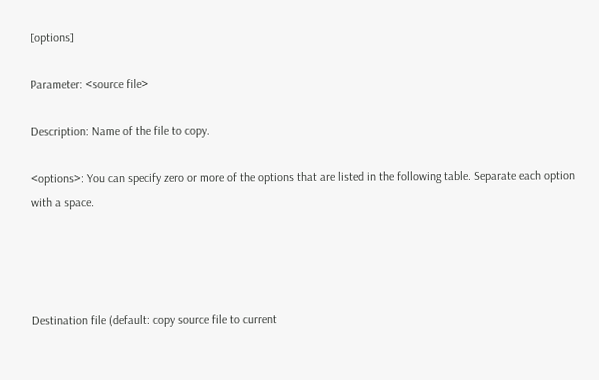[options]

Parameter: <source file>

Description: Name of the file to copy.

<options>: You can specify zero or more of the options that are listed in the following table. Separate each option with a space.




Destination file (default: copy source file to current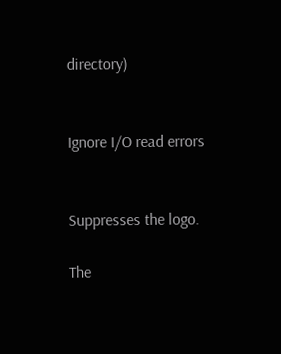directory)


Ignore I/O read errors


Suppresses the logo.

The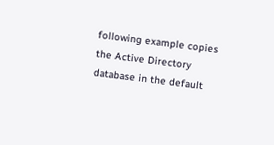following example copies the Active Directory database in the default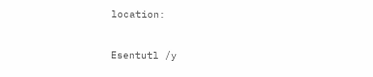location:

Esentutl /y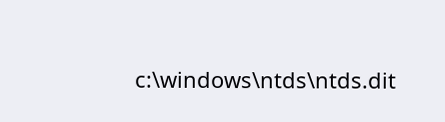c:\windows\ntds\ntds.dit